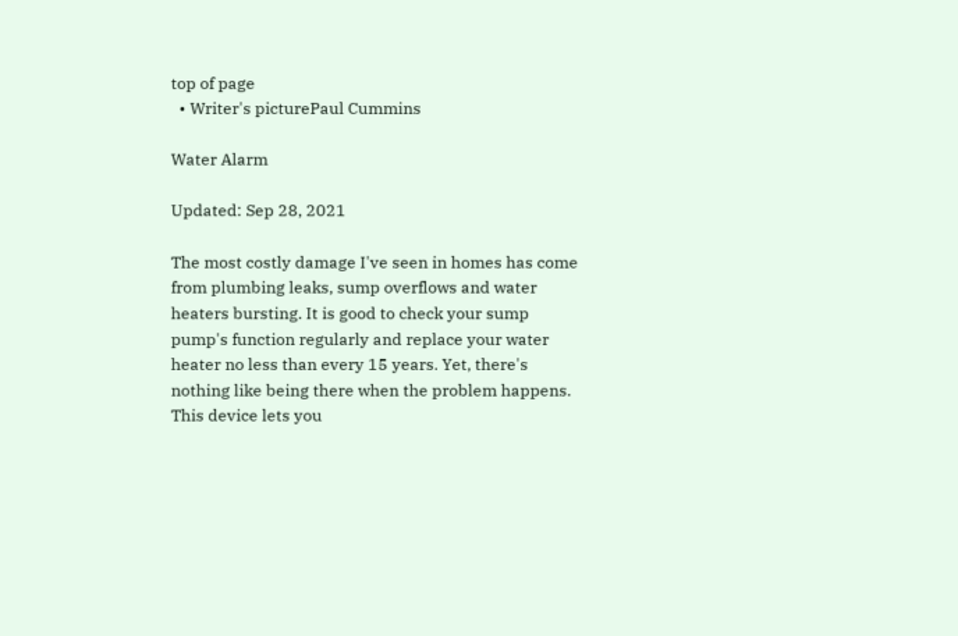top of page
  • Writer's picturePaul Cummins

Water Alarm

Updated: Sep 28, 2021

The most costly damage I've seen in homes has come from plumbing leaks, sump overflows and water heaters bursting. It is good to check your sump pump's function regularly and replace your water heater no less than every 15 years. Yet, there's nothing like being there when the problem happens. This device lets you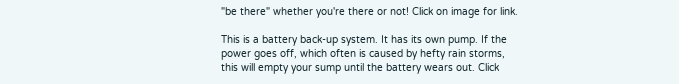"be there" whether you're there or not! Click on image for link.

This is a battery back-up system. It has its own pump. If the power goes off, which often is caused by hefty rain storms, this will empty your sump until the battery wears out. Click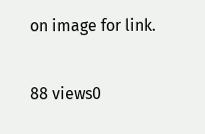on image for link.

88 views0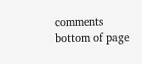comments
bottom of page